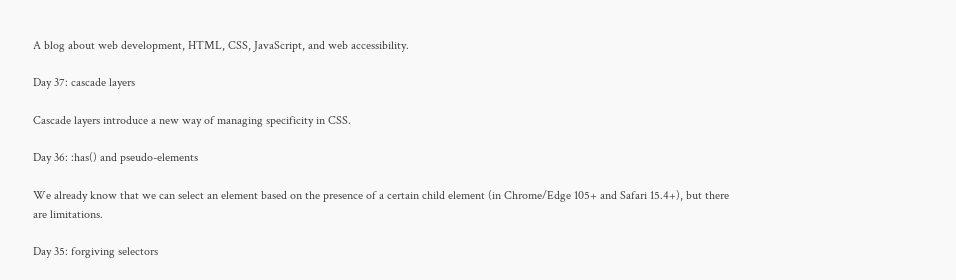A blog about web development, HTML, CSS, JavaScript, and web accessibility.

Day 37: cascade layers

Cascade layers introduce a new way of managing specificity in CSS.

Day 36: :has() and pseudo-elements

We already know that we can select an element based on the presence of a certain child element (in Chrome/Edge 105+ and Safari 15.4+), but there are limitations.

Day 35: forgiving selectors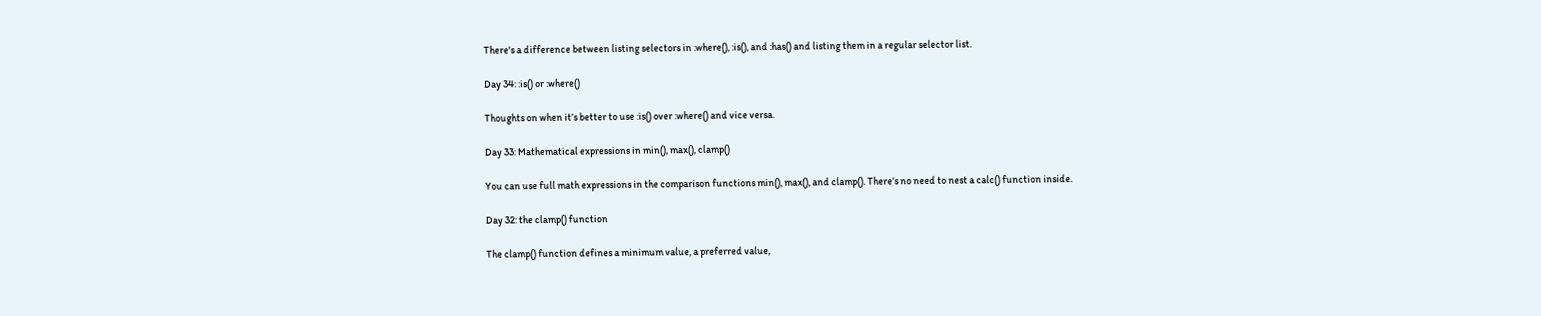There's a difference between listing selectors in :where(), :is(), and :has() and listing them in a regular selector list.

Day 34: :is() or :where()

Thoughts on when it’s better to use :is() over :where() and vice versa.

Day 33: Mathematical expressions in min(), max(), clamp()

You can use full math expressions in the comparison functions min(), max(), and clamp(). There’s no need to nest a calc() function inside.

Day 32: the clamp() function

The clamp() function defines a minimum value, a preferred value,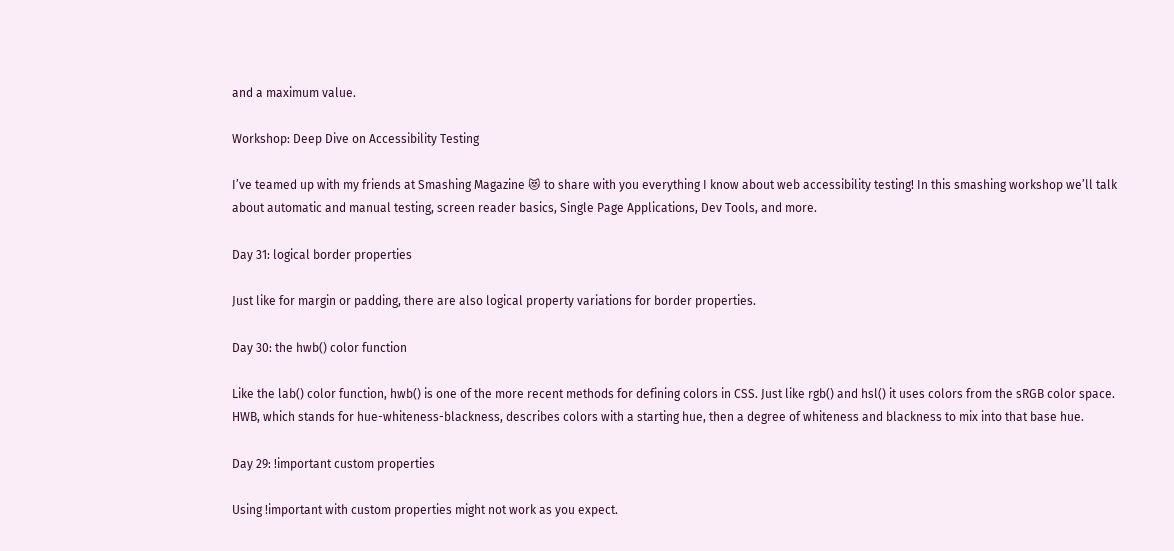and a maximum value.

Workshop: Deep Dive on Accessibility Testing

I’ve teamed up with my friends at Smashing Magazine 😻 to share with you everything I know about web accessibility testing! In this smashing workshop we’ll talk about automatic and manual testing, screen reader basics, Single Page Applications, Dev Tools, and more.

Day 31: logical border properties

Just like for margin or padding, there are also logical property variations for border properties.

Day 30: the hwb() color function

Like the lab() color function, hwb() is one of the more recent methods for defining colors in CSS. Just like rgb() and hsl() it uses colors from the sRGB color space. HWB, which stands for hue-whiteness-blackness, describes colors with a starting hue, then a degree of whiteness and blackness to mix into that base hue.

Day 29: !important custom properties

Using !important with custom properties might not work as you expect.